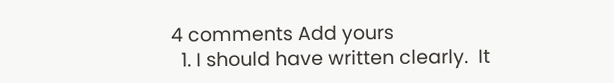4 comments Add yours
  1. I should have written clearly.  It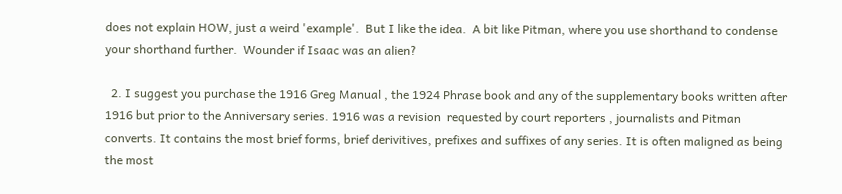does not explain HOW, just a weird 'example'.  But I like the idea.  A bit like Pitman, where you use shorthand to condense your shorthand further.  Wounder if Isaac was an alien?

  2. I suggest you purchase the 1916 Greg Manual , the 1924 Phrase book and any of the supplementary books written after 1916 but prior to the Anniversary series. 1916 was a revision  requested by court reporters , journalists and Pitman converts. It contains the most brief forms, brief derivitives, prefixes and suffixes of any series. It is often maligned as being the most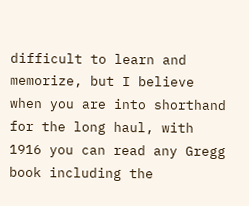difficult to learn and memorize, but I believe when you are into shorthand for the long haul, with 1916 you can read any Gregg book including the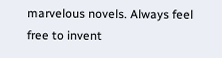marvelous novels. Always feel free to invent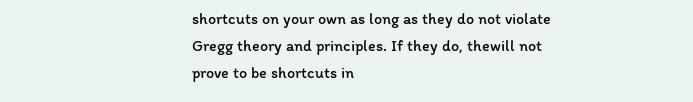shortcuts on your own as long as they do not violate Gregg theory and principles. If they do, thewill not prove to be shortcuts in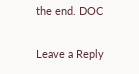the end. DOC

Leave a Reply